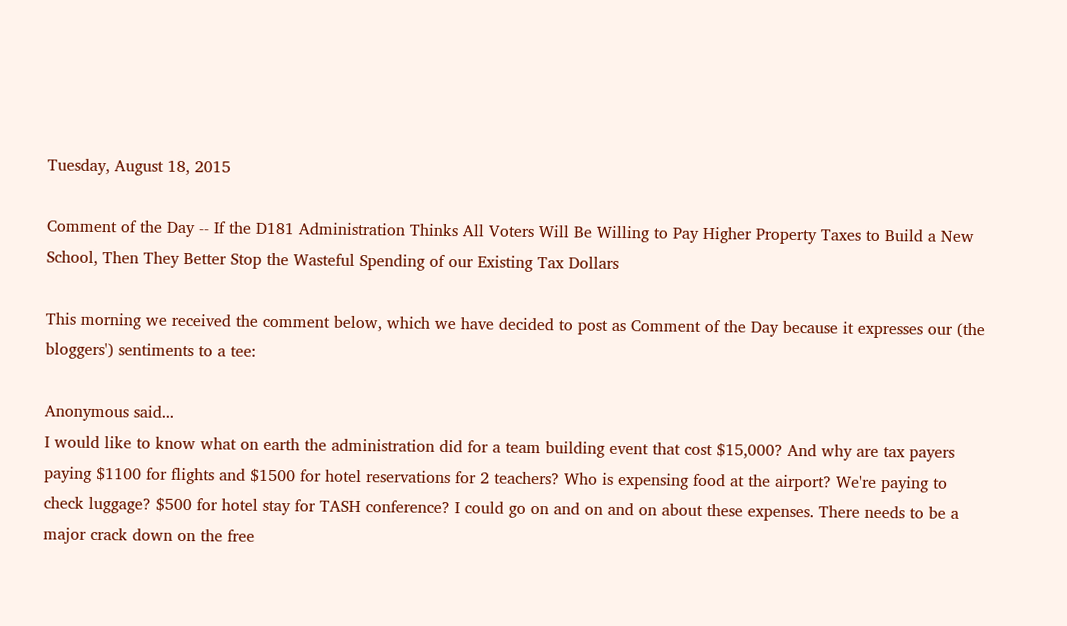Tuesday, August 18, 2015

Comment of the Day -- If the D181 Administration Thinks All Voters Will Be Willing to Pay Higher Property Taxes to Build a New School, Then They Better Stop the Wasteful Spending of our Existing Tax Dollars

This morning we received the comment below, which we have decided to post as Comment of the Day because it expresses our (the bloggers') sentiments to a tee:

Anonymous said...
I would like to know what on earth the administration did for a team building event that cost $15,000? And why are tax payers paying $1100 for flights and $1500 for hotel reservations for 2 teachers? Who is expensing food at the airport? We're paying to check luggage? $500 for hotel stay for TASH conference? I could go on and on and on about these expenses. There needs to be a major crack down on the free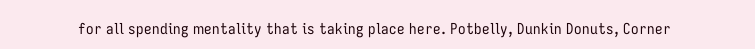for all spending mentality that is taking place here. Potbelly, Dunkin Donuts, Corner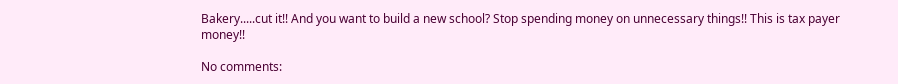Bakery.....cut it!! And you want to build a new school? Stop spending money on unnecessary things!! This is tax payer money!!

No comments: